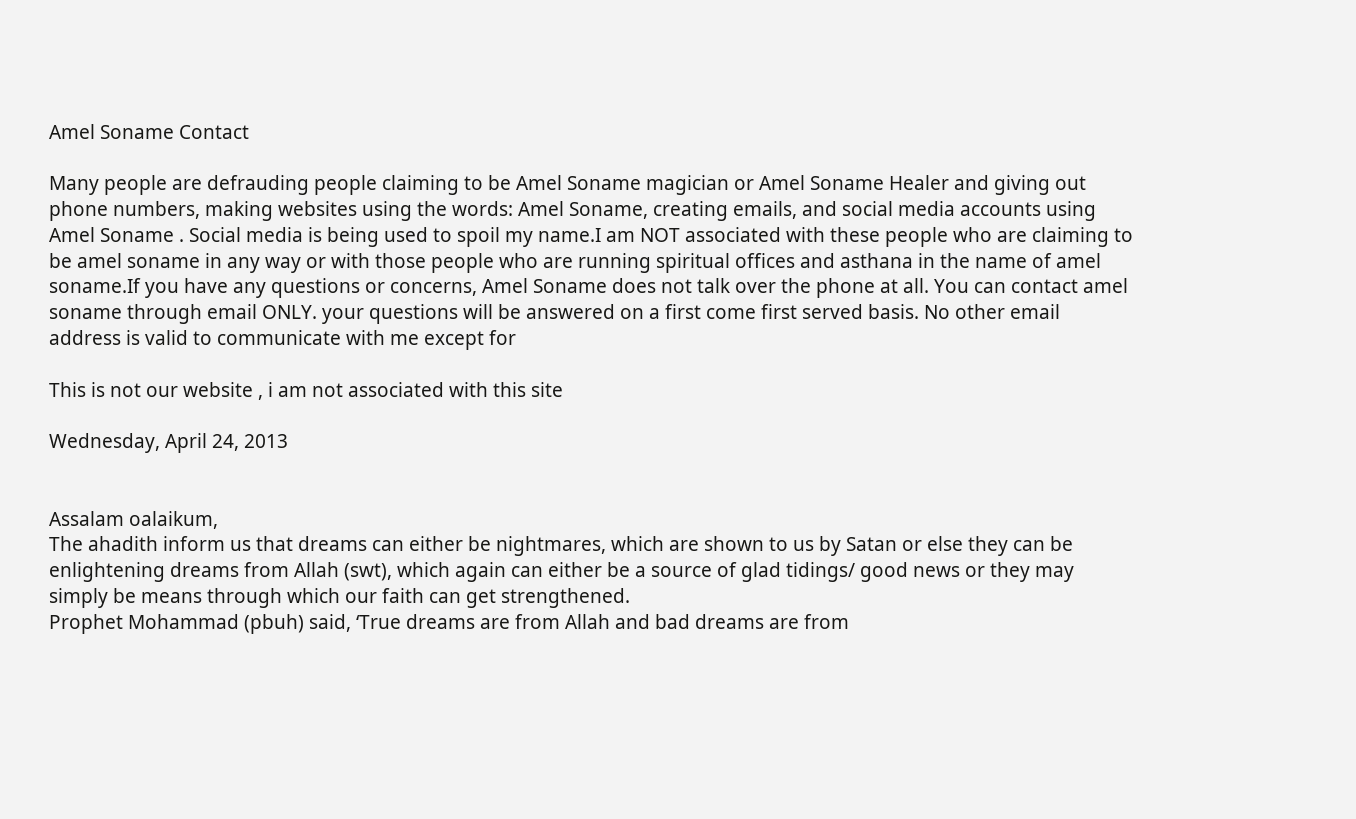Amel Soname Contact

Many people are defrauding people claiming to be Amel Soname magician or Amel Soname Healer and giving out phone numbers, making websites using the words: Amel Soname, creating emails, and social media accounts using Amel Soname . Social media is being used to spoil my name.I am NOT associated with these people who are claiming to be amel soname in any way or with those people who are running spiritual offices and asthana in the name of amel soname.If you have any questions or concerns, Amel Soname does not talk over the phone at all. You can contact amel soname through email ONLY. your questions will be answered on a first come first served basis. No other email address is valid to communicate with me except for

This is not our website , i am not associated with this site

Wednesday, April 24, 2013


Assalam oalaikum,
The ahadith inform us that dreams can either be nightmares, which are shown to us by Satan or else they can be enlightening dreams from Allah (swt), which again can either be a source of glad tidings/ good news or they may simply be means through which our faith can get strengthened.
Prophet Mohammad (pbuh) said, ‘True dreams are from Allah and bad dreams are from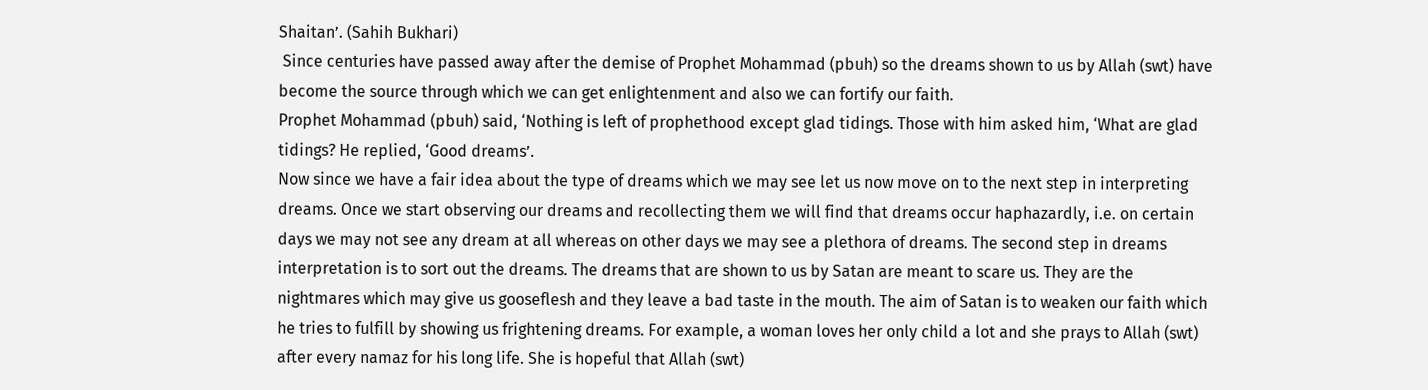Shaitan’. (Sahih Bukhari)
 Since centuries have passed away after the demise of Prophet Mohammad (pbuh) so the dreams shown to us by Allah (swt) have become the source through which we can get enlightenment and also we can fortify our faith.
Prophet Mohammad (pbuh) said, ‘Nothing is left of prophethood except glad tidings. Those with him asked him, ‘What are glad tidings? He replied, ‘Good dreams’.
Now since we have a fair idea about the type of dreams which we may see let us now move on to the next step in interpreting dreams. Once we start observing our dreams and recollecting them we will find that dreams occur haphazardly, i.e. on certain days we may not see any dream at all whereas on other days we may see a plethora of dreams. The second step in dreams interpretation is to sort out the dreams. The dreams that are shown to us by Satan are meant to scare us. They are the nightmares which may give us gooseflesh and they leave a bad taste in the mouth. The aim of Satan is to weaken our faith which he tries to fulfill by showing us frightening dreams. For example, a woman loves her only child a lot and she prays to Allah (swt) after every namaz for his long life. She is hopeful that Allah (swt)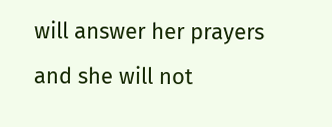will answer her prayers and she will not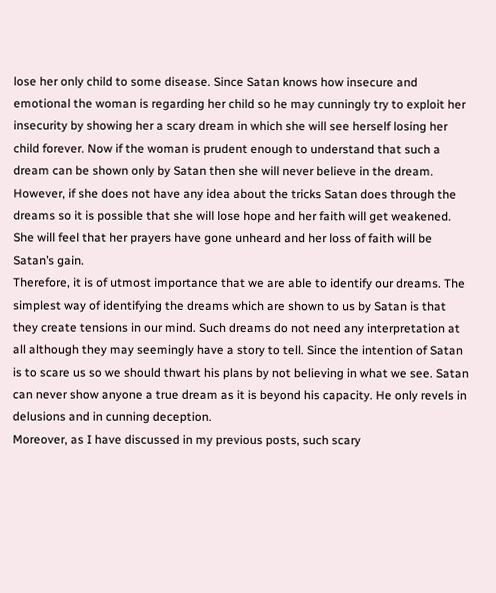lose her only child to some disease. Since Satan knows how insecure and emotional the woman is regarding her child so he may cunningly try to exploit her insecurity by showing her a scary dream in which she will see herself losing her child forever. Now if the woman is prudent enough to understand that such a dream can be shown only by Satan then she will never believe in the dream. However, if she does not have any idea about the tricks Satan does through the dreams so it is possible that she will lose hope and her faith will get weakened. She will feel that her prayers have gone unheard and her loss of faith will be Satan’s gain.
Therefore, it is of utmost importance that we are able to identify our dreams. The simplest way of identifying the dreams which are shown to us by Satan is that they create tensions in our mind. Such dreams do not need any interpretation at all although they may seemingly have a story to tell. Since the intention of Satan is to scare us so we should thwart his plans by not believing in what we see. Satan can never show anyone a true dream as it is beyond his capacity. He only revels in delusions and in cunning deception.
Moreover, as I have discussed in my previous posts, such scary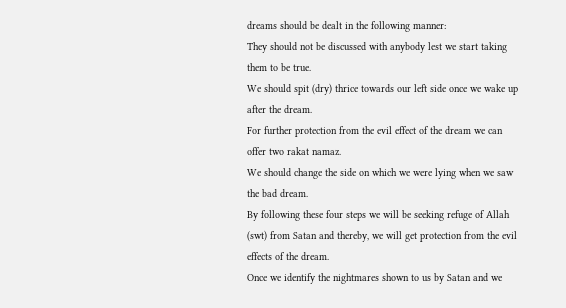dreams should be dealt in the following manner:
They should not be discussed with anybody lest we start taking them to be true.
We should spit (dry) thrice towards our left side once we wake up after the dream.
For further protection from the evil effect of the dream we can offer two rakat namaz.
We should change the side on which we were lying when we saw the bad dream.
By following these four steps we will be seeking refuge of Allah (swt) from Satan and thereby, we will get protection from the evil effects of the dream.
Once we identify the nightmares shown to us by Satan and we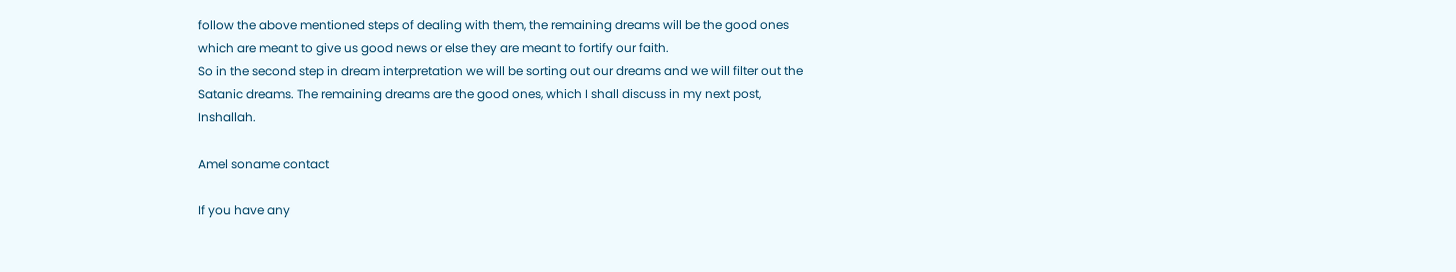follow the above mentioned steps of dealing with them, the remaining dreams will be the good ones which are meant to give us good news or else they are meant to fortify our faith.
So in the second step in dream interpretation we will be sorting out our dreams and we will filter out the Satanic dreams. The remaining dreams are the good ones, which I shall discuss in my next post, Inshallah.

Amel soname contact

If you have any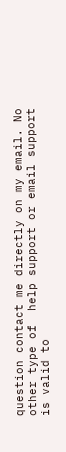question contact me directly on my email. No other type of  help support or email support is valid to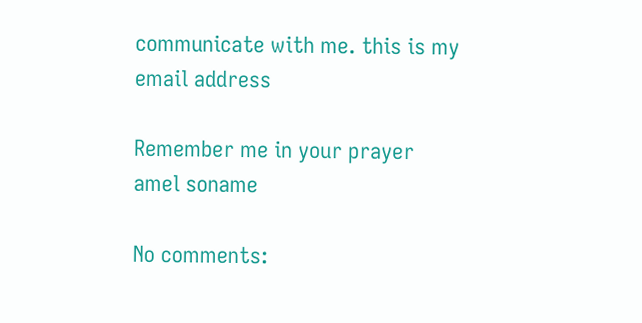communicate with me. this is my email address

Remember me in your prayer
amel soname

No comments: